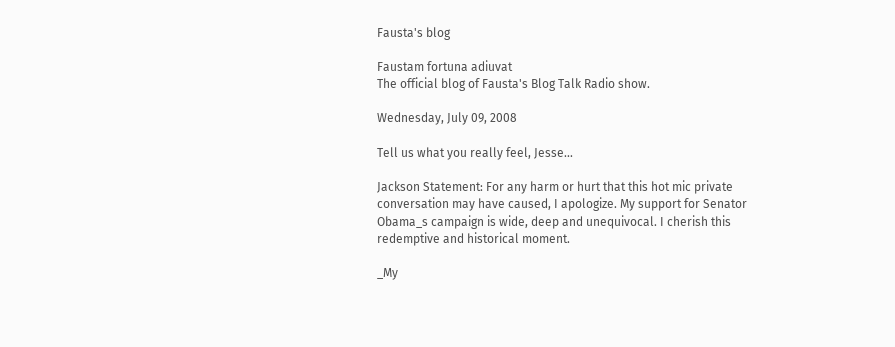Fausta's blog

Faustam fortuna adiuvat
The official blog of Fausta's Blog Talk Radio show.

Wednesday, July 09, 2008

Tell us what you really feel, Jesse...

Jackson Statement: For any harm or hurt that this hot mic private conversation may have caused, I apologize. My support for Senator Obama_s campaign is wide, deep and unequivocal. I cherish this redemptive and historical moment.

_My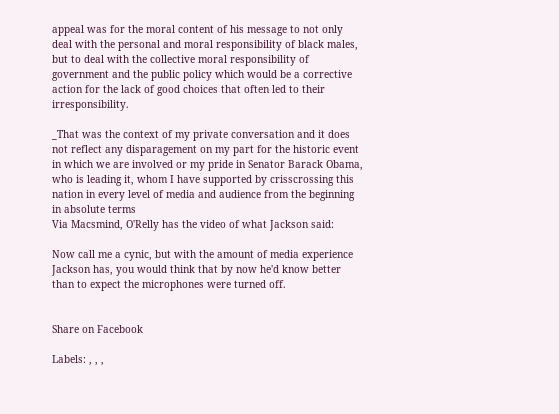appeal was for the moral content of his message to not only deal with the personal and moral responsibility of black males, but to deal with the collective moral responsibility of government and the public policy which would be a corrective action for the lack of good choices that often led to their irresponsibility.

_That was the context of my private conversation and it does not reflect any disparagement on my part for the historic event in which we are involved or my pride in Senator Barack Obama, who is leading it, whom I have supported by crisscrossing this nation in every level of media and audience from the beginning in absolute terms
Via Macsmind, O'Relly has the video of what Jackson said:

Now call me a cynic, but with the amount of media experience Jackson has, you would think that by now he'd know better than to expect the microphones were turned off.


Share on Facebook

Labels: , , ,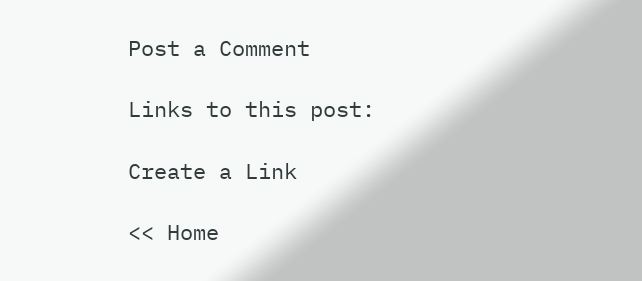Post a Comment

Links to this post:

Create a Link

<< Home